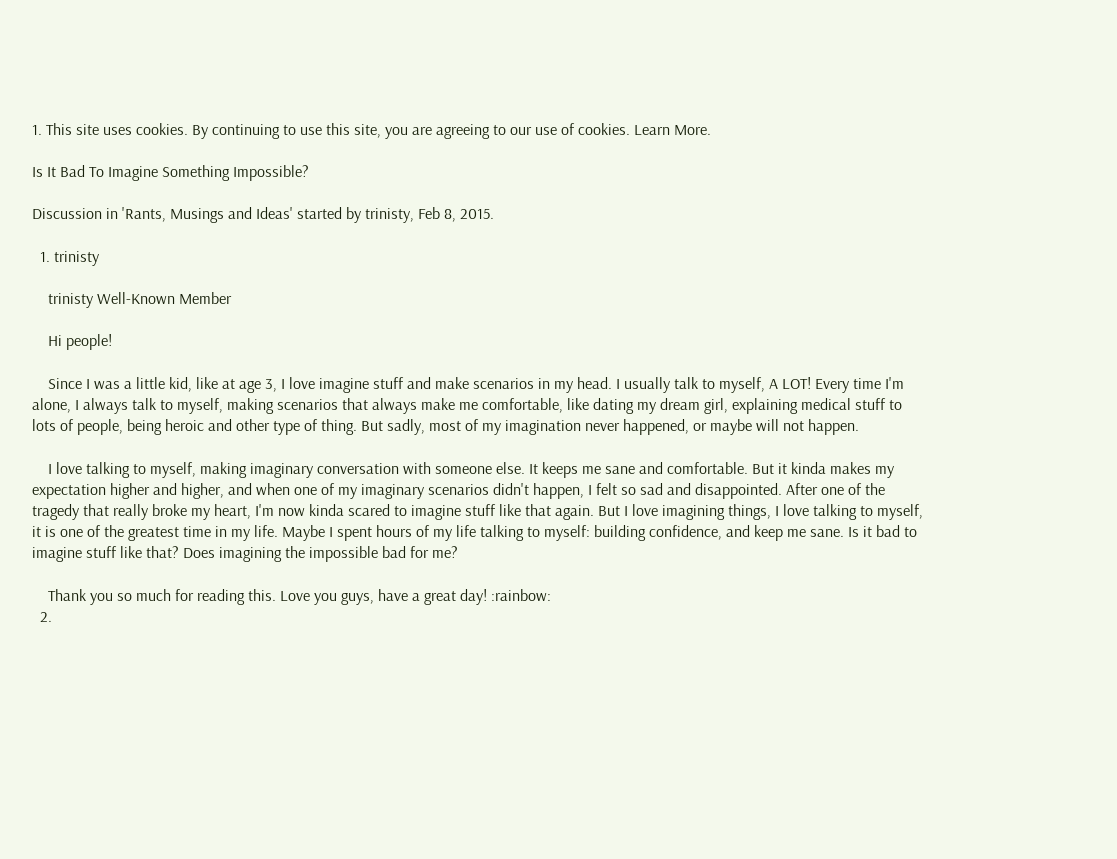1. This site uses cookies. By continuing to use this site, you are agreeing to our use of cookies. Learn More.

Is It Bad To Imagine Something Impossible?

Discussion in 'Rants, Musings and Ideas' started by trinisty, Feb 8, 2015.

  1. trinisty

    trinisty Well-Known Member

    Hi people!

    Since I was a little kid, like at age 3, I love imagine stuff and make scenarios in my head. I usually talk to myself, A LOT! Every time I'm alone, I always talk to myself, making scenarios that always make me comfortable, like dating my dream girl, explaining medical stuff to lots of people, being heroic and other type of thing. But sadly, most of my imagination never happened, or maybe will not happen.

    I love talking to myself, making imaginary conversation with someone else. It keeps me sane and comfortable. But it kinda makes my expectation higher and higher, and when one of my imaginary scenarios didn't happen, I felt so sad and disappointed. After one of the tragedy that really broke my heart, I'm now kinda scared to imagine stuff like that again. But I love imagining things, I love talking to myself, it is one of the greatest time in my life. Maybe I spent hours of my life talking to myself: building confidence, and keep me sane. Is it bad to imagine stuff like that? Does imagining the impossible bad for me?

    Thank you so much for reading this. Love you guys, have a great day! :rainbow:
  2.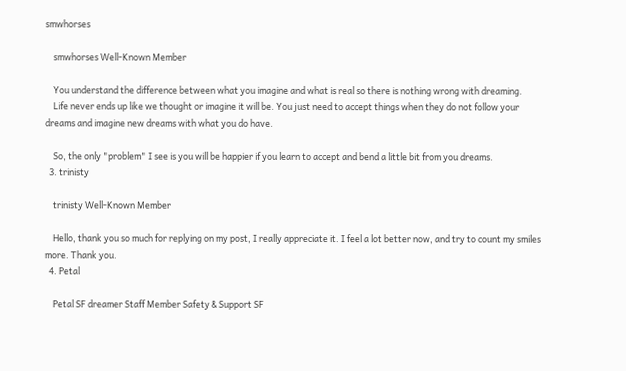smwhorses

    smwhorses Well-Known Member

    You understand the difference between what you imagine and what is real so there is nothing wrong with dreaming.
    Life never ends up like we thought or imagine it will be. You just need to accept things when they do not follow your dreams and imagine new dreams with what you do have.

    So, the only "problem" I see is you will be happier if you learn to accept and bend a little bit from you dreams.
  3. trinisty

    trinisty Well-Known Member

    Hello, thank you so much for replying on my post, I really appreciate it. I feel a lot better now, and try to count my smiles more. Thank you.
  4. Petal

    Petal SF dreamer Staff Member Safety & Support SF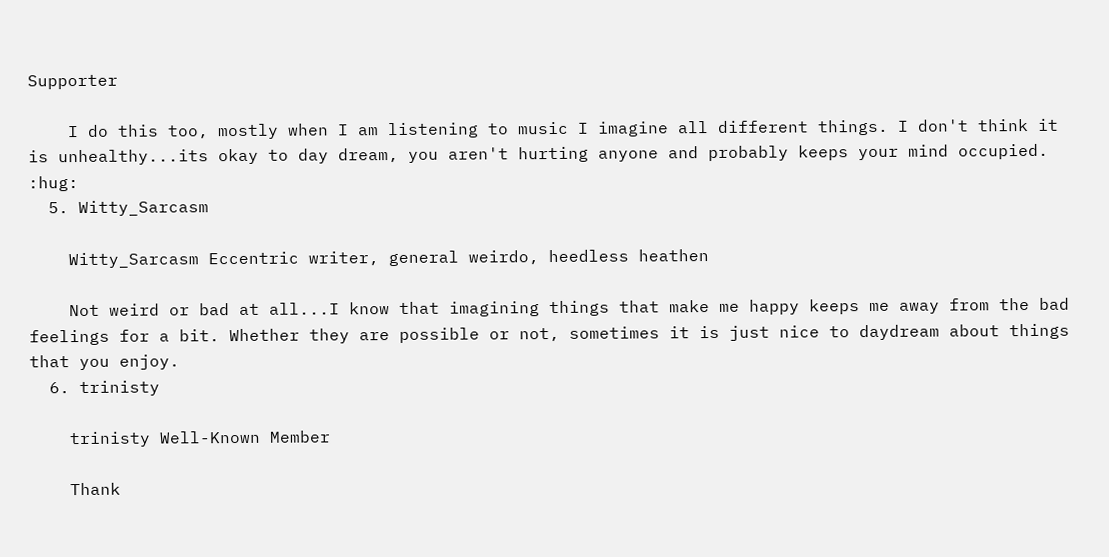Supporter

    I do this too, mostly when I am listening to music I imagine all different things. I don't think it is unhealthy...its okay to day dream, you aren't hurting anyone and probably keeps your mind occupied. :hug:
  5. Witty_Sarcasm

    Witty_Sarcasm Eccentric writer, general weirdo, heedless heathen

    Not weird or bad at all...I know that imagining things that make me happy keeps me away from the bad feelings for a bit. Whether they are possible or not, sometimes it is just nice to daydream about things that you enjoy.
  6. trinisty

    trinisty Well-Known Member

    Thank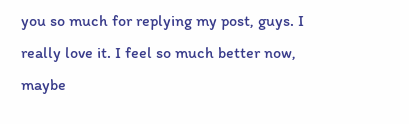you so much for replying my post, guys. I really love it. I feel so much better now, maybe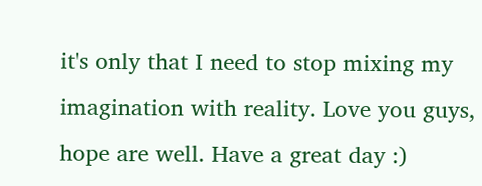it's only that I need to stop mixing my imagination with reality. Love you guys, hope are well. Have a great day :)